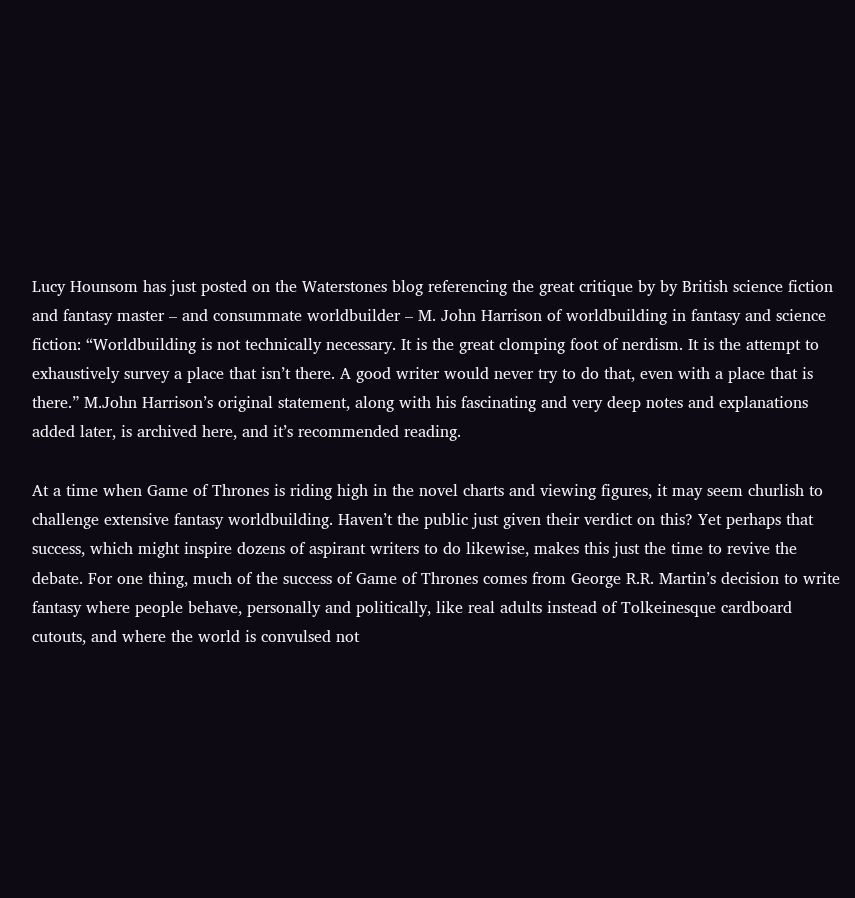Lucy Hounsom has just posted on the Waterstones blog referencing the great critique by by British science fiction and fantasy master – and consummate worldbuilder – M. John Harrison of worldbuilding in fantasy and science fiction: “Worldbuilding is not technically necessary. It is the great clomping foot of nerdism. It is the attempt to exhaustively survey a place that isn’t there. A good writer would never try to do that, even with a place that is there.” M.John Harrison’s original statement, along with his fascinating and very deep notes and explanations added later, is archived here, and it’s recommended reading.

At a time when Game of Thrones is riding high in the novel charts and viewing figures, it may seem churlish to challenge extensive fantasy worldbuilding. Haven’t the public just given their verdict on this? Yet perhaps that success, which might inspire dozens of aspirant writers to do likewise, makes this just the time to revive the debate. For one thing, much of the success of Game of Thrones comes from George R.R. Martin’s decision to write fantasy where people behave, personally and politically, like real adults instead of Tolkeinesque cardboard cutouts, and where the world is convulsed not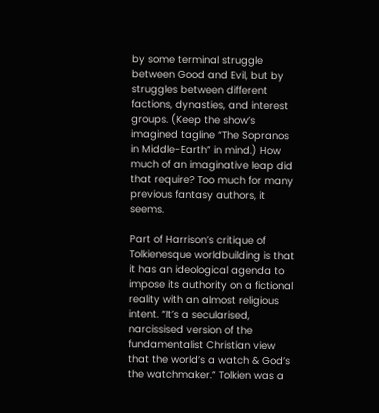by some terminal struggle between Good and Evil, but by struggles between different factions, dynasties, and interest groups. (Keep the show’s imagined tagline “The Sopranos in Middle-Earth” in mind.) How much of an imaginative leap did that require? Too much for many previous fantasy authors, it seems.

Part of Harrison’s critique of Tolkienesque worldbuilding is that it has an ideological agenda to impose its authority on a fictional reality with an almost religious intent. “It’s a secularised, narcissised version of the fundamentalist Christian view that the world’s a watch & God’s the watchmaker.” Tolkien was a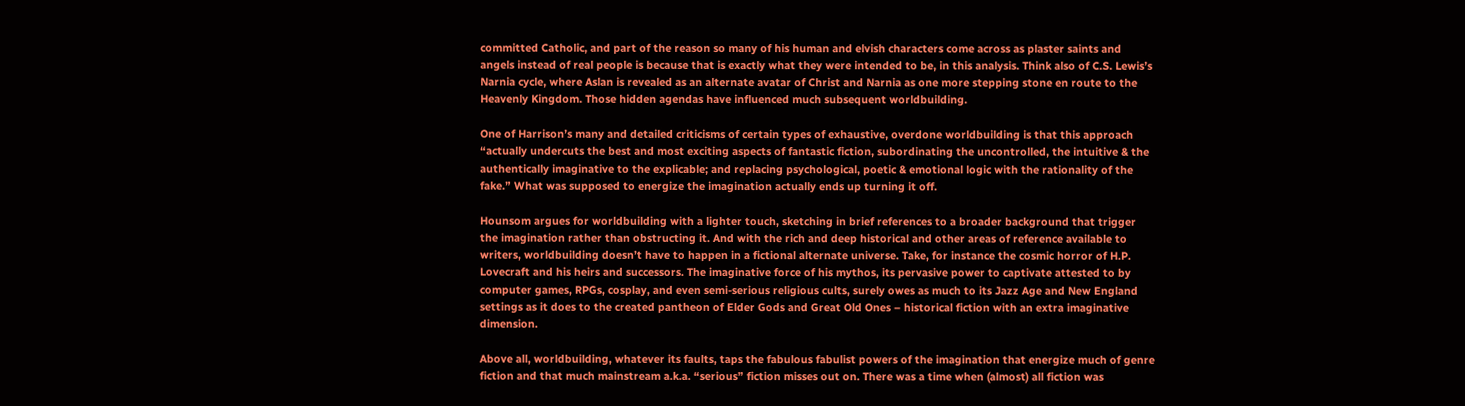committed Catholic, and part of the reason so many of his human and elvish characters come across as plaster saints and angels instead of real people is because that is exactly what they were intended to be, in this analysis. Think also of C.S. Lewis’s Narnia cycle, where Aslan is revealed as an alternate avatar of Christ and Narnia as one more stepping stone en route to the Heavenly Kingdom. Those hidden agendas have influenced much subsequent worldbuilding.

One of Harrison’s many and detailed criticisms of certain types of exhaustive, overdone worldbuilding is that this approach “actually undercuts the best and most exciting aspects of fantastic fiction, subordinating the uncontrolled, the intuitive & the authentically imaginative to the explicable; and replacing psychological, poetic & emotional logic with the rationality of the fake.” What was supposed to energize the imagination actually ends up turning it off.

Hounsom argues for worldbuilding with a lighter touch, sketching in brief references to a broader background that trigger the imagination rather than obstructing it. And with the rich and deep historical and other areas of reference available to writers, worldbuilding doesn’t have to happen in a fictional alternate universe. Take, for instance the cosmic horror of H.P. Lovecraft and his heirs and successors. The imaginative force of his mythos, its pervasive power to captivate attested to by computer games, RPGs, cosplay, and even semi-serious religious cults, surely owes as much to its Jazz Age and New England settings as it does to the created pantheon of Elder Gods and Great Old Ones – historical fiction with an extra imaginative dimension.

Above all, worldbuilding, whatever its faults, taps the fabulous fabulist powers of the imagination that energize much of genre fiction and that much mainstream a.k.a. “serious” fiction misses out on. There was a time when (almost) all fiction was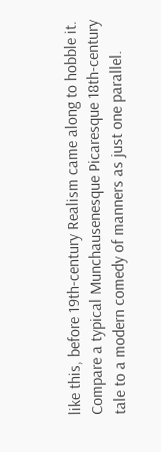like this, before 19th-century Realism came along to hobble it. Compare a typical Munchausenesque Picaresque 18th-century tale to a modern comedy of manners as just one parallel.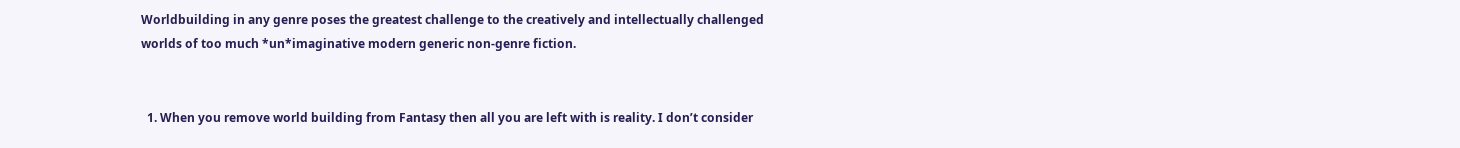Worldbuilding in any genre poses the greatest challenge to the creatively and intellectually challenged worlds of too much *un*imaginative modern generic non-genre fiction.


  1. When you remove world building from Fantasy then all you are left with is reality. I don’t consider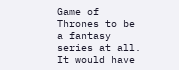Game of Thrones to be a fantasy series at all. It would have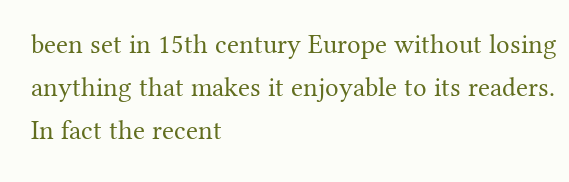been set in 15th century Europe without losing anything that makes it enjoyable to its readers. In fact the recent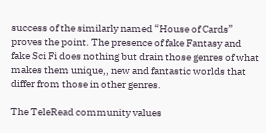success of the similarly named “House of Cards” proves the point. The presence of fake Fantasy and fake Sci Fi does nothing but drain those genres of what makes them unique,, new and fantastic worlds that differ from those in other genres.

The TeleRead community values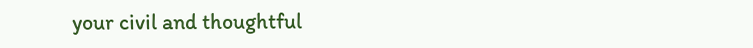your civil and thoughtful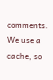comments. We use a cache, so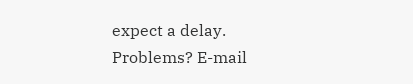expect a delay. Problems? E-mail